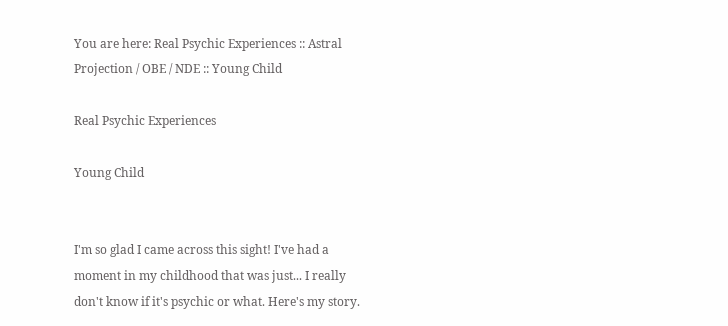You are here: Real Psychic Experiences :: Astral Projection / OBE / NDE :: Young Child

Real Psychic Experiences

Young Child


I'm so glad I came across this sight! I've had a moment in my childhood that was just... I really don't know if it's psychic or what. Here's my story.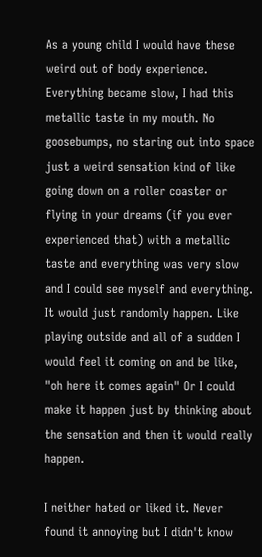As a young child I would have these weird out of body experience. Everything became slow, I had this metallic taste in my mouth. No goosebumps, no staring out into space just a weird sensation kind of like going down on a roller coaster or flying in your dreams (if you ever experienced that) with a metallic taste and everything was very slow and I could see myself and everything. It would just randomly happen. Like playing outside and all of a sudden I would feel it coming on and be like, "oh here it comes again" Or I could make it happen just by thinking about the sensation and then it would really happen.

I neither hated or liked it. Never found it annoying but I didn't know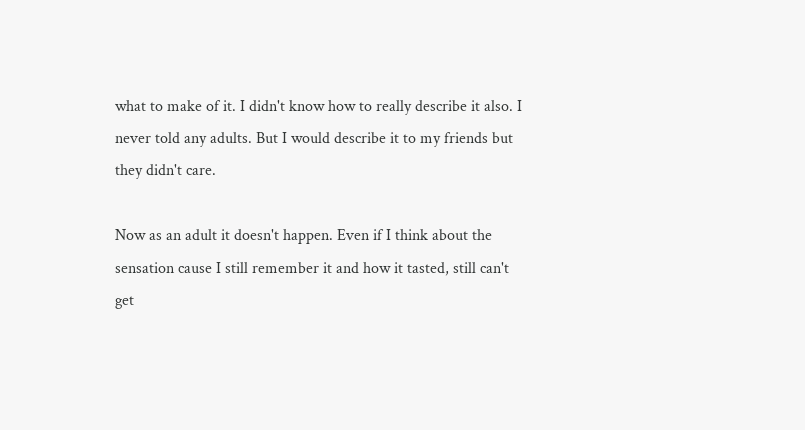what to make of it. I didn't know how to really describe it also. I never told any adults. But I would describe it to my friends but they didn't care.

Now as an adult it doesn't happen. Even if I think about the sensation cause I still remember it and how it tasted, still can't get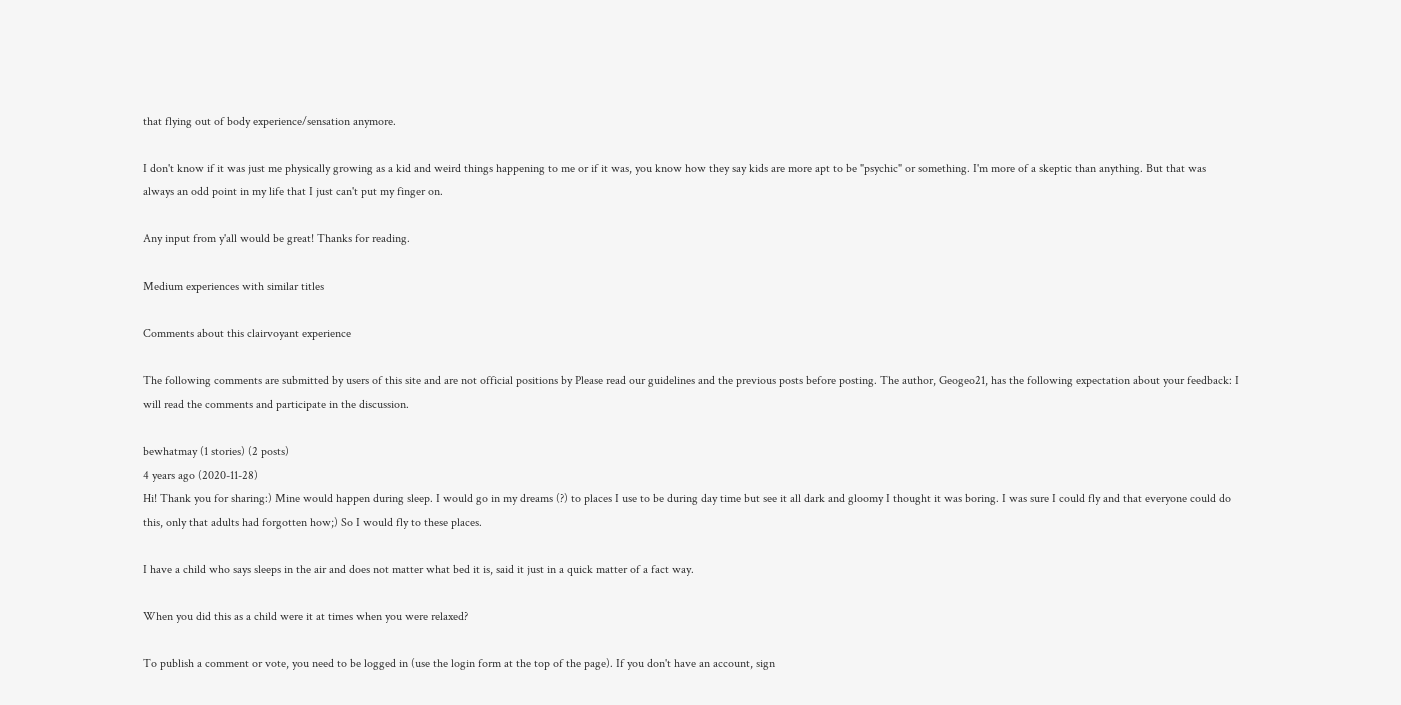that flying out of body experience/sensation anymore.

I don't know if it was just me physically growing as a kid and weird things happening to me or if it was, you know how they say kids are more apt to be "psychic" or something. I'm more of a skeptic than anything. But that was always an odd point in my life that I just can't put my finger on.

Any input from y'all would be great! Thanks for reading.

Medium experiences with similar titles

Comments about this clairvoyant experience

The following comments are submitted by users of this site and are not official positions by Please read our guidelines and the previous posts before posting. The author, Geogeo21, has the following expectation about your feedback: I will read the comments and participate in the discussion.

bewhatmay (1 stories) (2 posts)
4 years ago (2020-11-28)
Hi! Thank you for sharing:) Mine would happen during sleep. I would go in my dreams (?) to places I use to be during day time but see it all dark and gloomy I thought it was boring. I was sure I could fly and that everyone could do this, only that adults had forgotten how;) So I would fly to these places.

I have a child who says sleeps in the air and does not matter what bed it is, said it just in a quick matter of a fact way.

When you did this as a child were it at times when you were relaxed?

To publish a comment or vote, you need to be logged in (use the login form at the top of the page). If you don't have an account, sign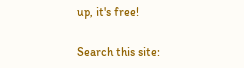up, it's free!

Search this site: